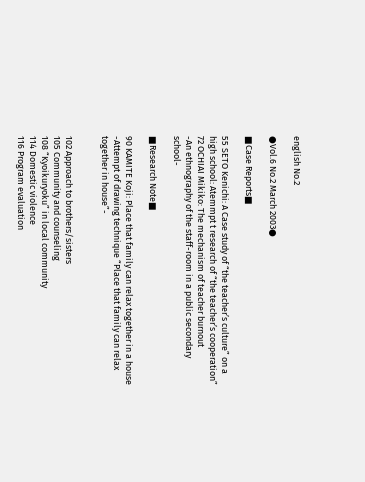english No.2

●Vol.6 No.2 March 2003●

■Case Reports■

55 SETO Kenichi: A Case study of “the teacher’s culture” on a high school: Atemmpt t research of “the teacher’s cooperation”
72 OCHIAI Mikiko: The mechanism of teacher burnout
-An ethnography of the staff-room in a public secondary school-

■Research Note■

90 KAMITE Koji: Place that family can relax together in a house
-Attempt of drawing technique “Place that family can relax together in house”-


102 Approach to brothers/sisters
105 Community and counseling
108 “Kyoikuryoku” in local community
114 Domestic violence
116 Program evaluation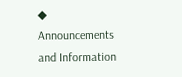◆ Announcements and Information